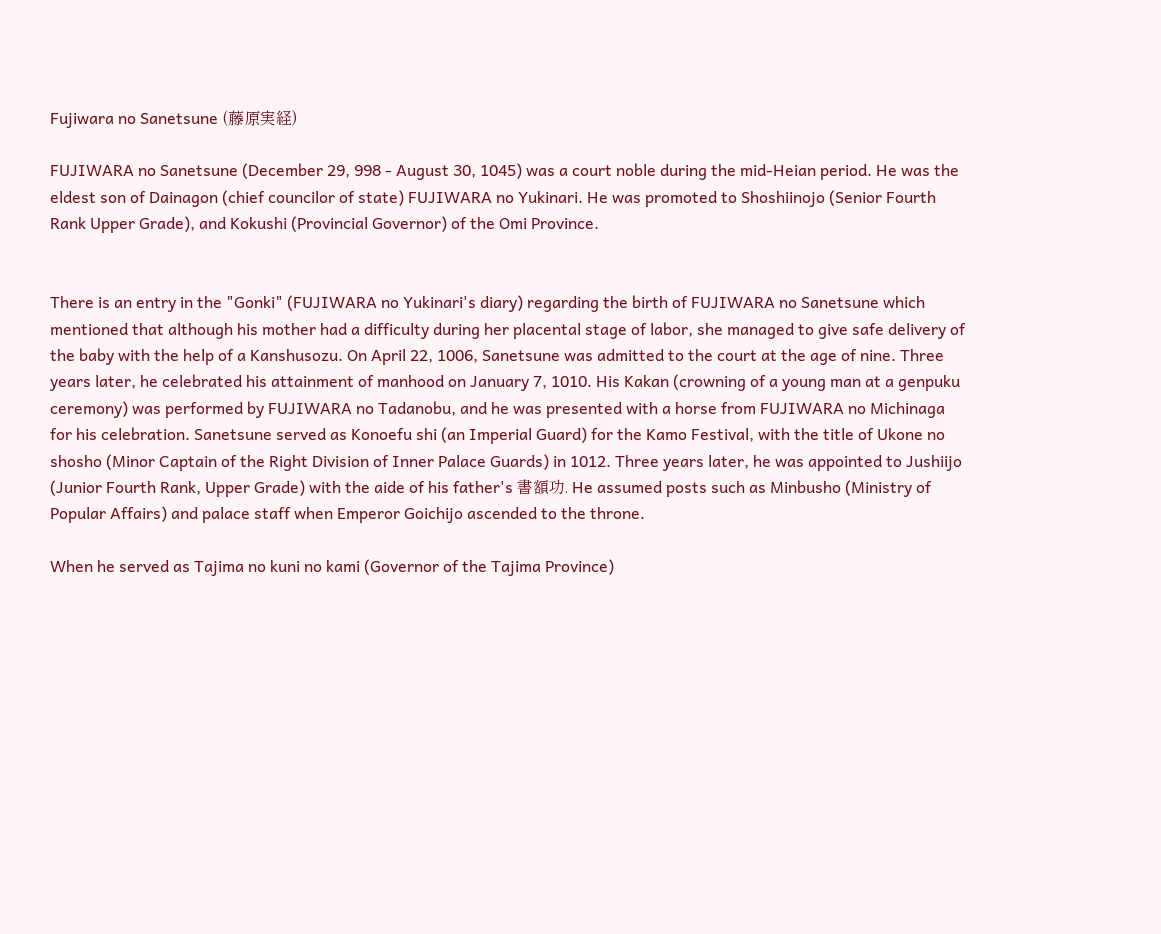Fujiwara no Sanetsune (藤原実経)

FUJIWARA no Sanetsune (December 29, 998 - August 30, 1045) was a court noble during the mid-Heian period. He was the eldest son of Dainagon (chief councilor of state) FUJIWARA no Yukinari. He was promoted to Shoshiinojo (Senior Fourth Rank Upper Grade), and Kokushi (Provincial Governor) of the Omi Province.


There is an entry in the "Gonki" (FUJIWARA no Yukinari's diary) regarding the birth of FUJIWARA no Sanetsune which mentioned that although his mother had a difficulty during her placental stage of labor, she managed to give safe delivery of the baby with the help of a Kanshusozu. On April 22, 1006, Sanetsune was admitted to the court at the age of nine. Three years later, he celebrated his attainment of manhood on January 7, 1010. His Kakan (crowning of a young man at a genpuku ceremony) was performed by FUJIWARA no Tadanobu, and he was presented with a horse from FUJIWARA no Michinaga for his celebration. Sanetsune served as Konoefu shi (an Imperial Guard) for the Kamo Festival, with the title of Ukone no shosho (Minor Captain of the Right Division of Inner Palace Guards) in 1012. Three years later, he was appointed to Jushiijo (Junior Fourth Rank, Upper Grade) with the aide of his father's 書額功. He assumed posts such as Minbusho (Ministry of Popular Affairs) and palace staff when Emperor Goichijo ascended to the throne.

When he served as Tajima no kuni no kami (Governor of the Tajima Province)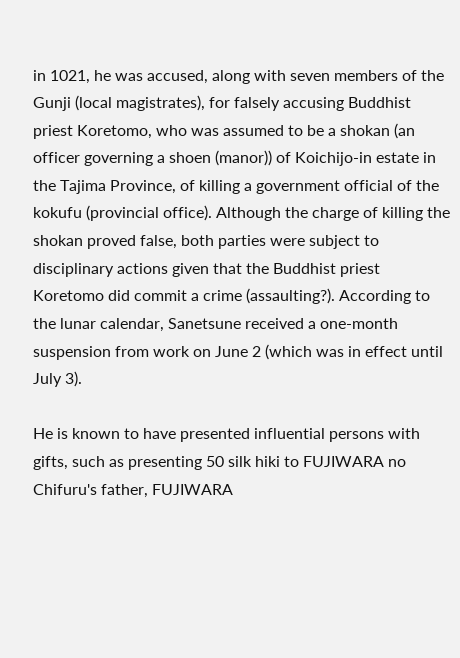in 1021, he was accused, along with seven members of the Gunji (local magistrates), for falsely accusing Buddhist priest Koretomo, who was assumed to be a shokan (an officer governing a shoen (manor)) of Koichijo-in estate in the Tajima Province, of killing a government official of the kokufu (provincial office). Although the charge of killing the shokan proved false, both parties were subject to disciplinary actions given that the Buddhist priest Koretomo did commit a crime (assaulting?). According to the lunar calendar, Sanetsune received a one-month suspension from work on June 2 (which was in effect until July 3).

He is known to have presented influential persons with gifts, such as presenting 50 silk hiki to FUJIWARA no Chifuru's father, FUJIWARA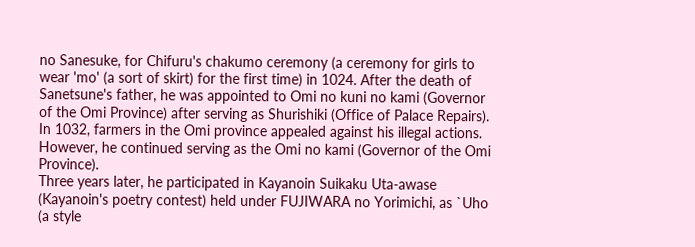no Sanesuke, for Chifuru's chakumo ceremony (a ceremony for girls to wear 'mo' (a sort of skirt) for the first time) in 1024. After the death of Sanetsune's father, he was appointed to Omi no kuni no kami (Governor of the Omi Province) after serving as Shurishiki (Office of Palace Repairs). In 1032, farmers in the Omi province appealed against his illegal actions. However, he continued serving as the Omi no kami (Governor of the Omi Province).
Three years later, he participated in Kayanoin Suikaku Uta-awase (Kayanoin's poetry contest) held under FUJIWARA no Yorimichi, as `Uho (a style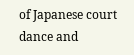of Japanese court dance and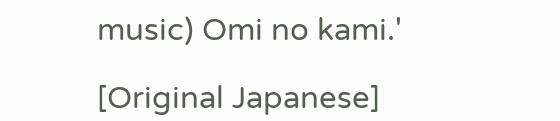music) Omi no kami.'

[Original Japanese]